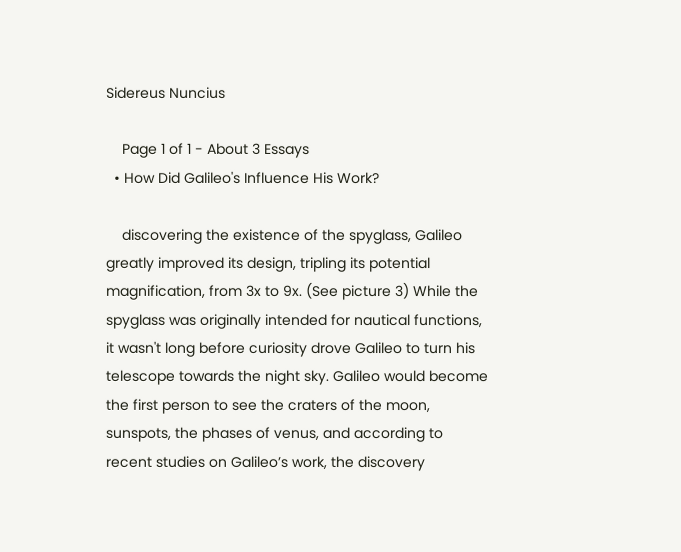Sidereus Nuncius

    Page 1 of 1 - About 3 Essays
  • How Did Galileo's Influence His Work?

    discovering the existence of the spyglass, Galileo greatly improved its design, tripling its potential magnification, from 3x to 9x. (See picture 3) While the spyglass was originally intended for nautical functions, it wasn't long before curiosity drove Galileo to turn his telescope towards the night sky. Galileo would become the first person to see the craters of the moon, sunspots, the phases of venus, and according to recent studies on Galileo’s work, the discovery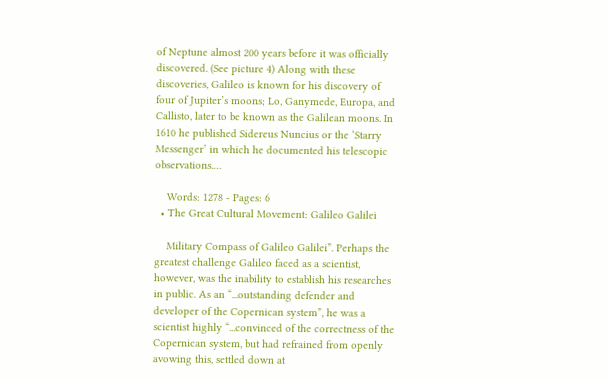of Neptune almost 200 years before it was officially discovered. (See picture 4) Along with these discoveries, Galileo is known for his discovery of four of Jupiter’s moons; Lo, Ganymede, Europa, and Callisto, later to be known as the Galilean moons. In 1610 he published Sidereus Nuncius or the ‘Starry Messenger’ in which he documented his telescopic observations.…

    Words: 1278 - Pages: 6
  • The Great Cultural Movement: Galileo Galilei

    Military Compass of Galileo Galilei”. Perhaps the greatest challenge Galileo faced as a scientist, however, was the inability to establish his researches in public. As an “...outstanding defender and developer of the Copernican system”, he was a scientist highly “...convinced of the correctness of the Copernican system, but had refrained from openly avowing this, settled down at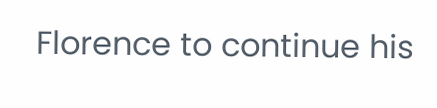Florence to continue his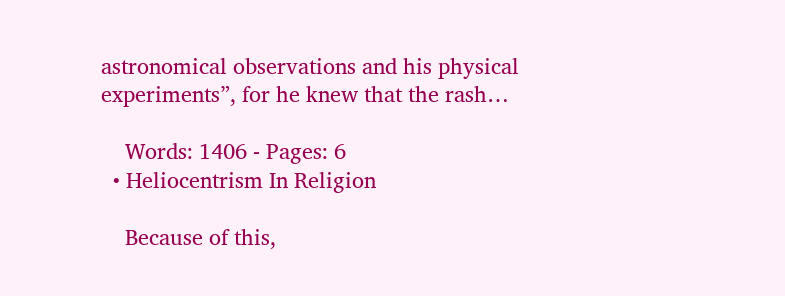astronomical observations and his physical experiments”, for he knew that the rash…

    Words: 1406 - Pages: 6
  • Heliocentrism In Religion

    Because of this,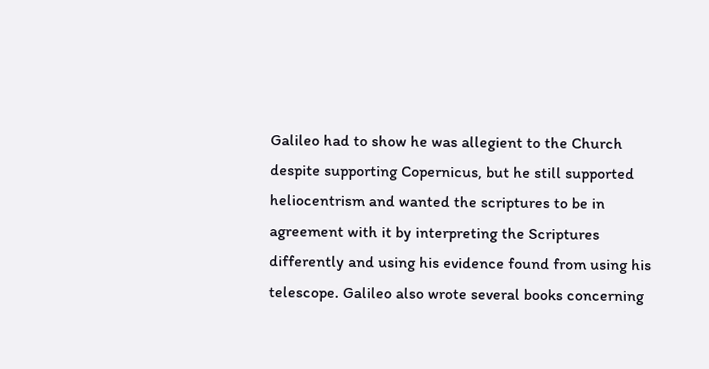Galileo had to show he was allegient to the Church despite supporting Copernicus, but he still supported heliocentrism and wanted the scriptures to be in agreement with it by interpreting the Scriptures differently and using his evidence found from using his telescope. Galileo also wrote several books concerning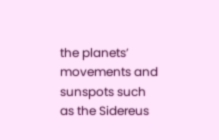the planets’ movements and sunspots such as the Sidereus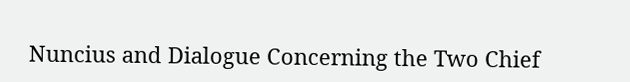Nuncius and Dialogue Concerning the Two Chief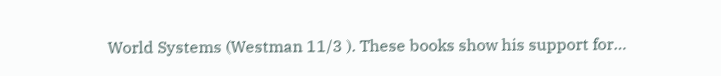World Systems (Westman 11/3 ). These books show his support for…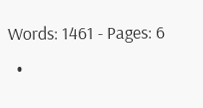Words: 1461 - Pages: 6
  •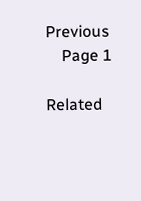Previous
    Page 1

Related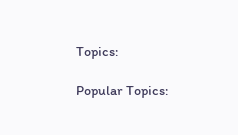Topics:

Popular Topics: